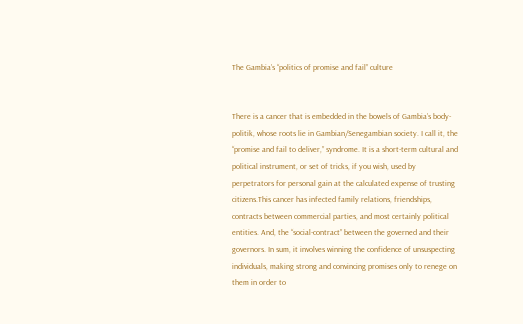The Gambia’s “politics of promise and fail” culture


There is a cancer that is embedded in the bowels of Gambia’s body-politik, whose roots lie in Gambian/Senegambian society. I call it, the “promise and fail to deliver,” syndrome. It is a short-term cultural and political instrument, or set of tricks, if you wish, used by  perpetrators for personal gain at the calculated expense of trusting citizens.This cancer has infected family relations, friendships, contracts between commercial parties, and most certainly political entities. And, the “social-contract” between the governed and their governors. In sum, it involves winning the confidence of unsuspecting individuals, making strong and convincing promises only to renege on them in order to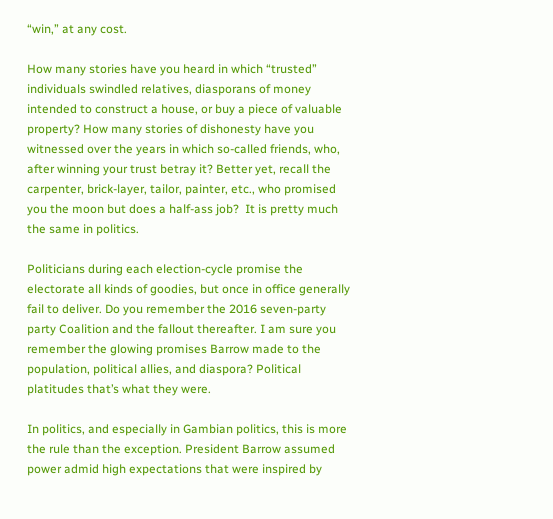“win,” at any cost.

How many stories have you heard in which “trusted” individuals swindled relatives, diasporans of money intended to construct a house, or buy a piece of valuable property? How many stories of dishonesty have you witnessed over the years in which so-called friends, who, after winning your trust betray it? Better yet, recall the carpenter, brick-layer, tailor, painter, etc., who promised you the moon but does a half-ass job?  It is pretty much the same in politics.

Politicians during each election-cycle promise the electorate all kinds of goodies, but once in office generally fail to deliver. Do you remember the 2016 seven-party party Coalition and the fallout thereafter. I am sure you remember the glowing promises Barrow made to the population, political allies, and diaspora? Political platitudes that’s what they were.

In politics, and especially in Gambian politics, this is more the rule than the exception. President Barrow assumed power admid high expectations that were inspired by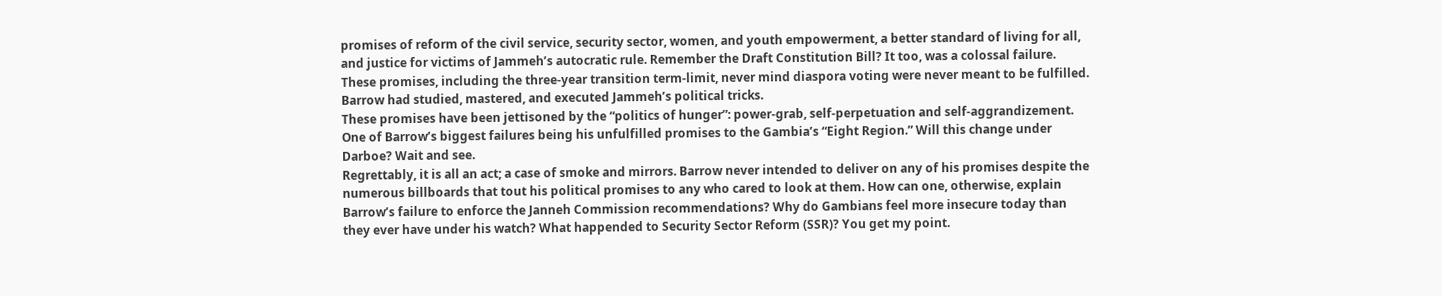promises of reform of the civil service, security sector, women, and youth empowerment, a better standard of living for all, and justice for victims of Jammeh’s autocratic rule. Remember the Draft Constitution Bill? It too, was a colossal failure. These promises, including the three-year transition term-limit, never mind diaspora voting were never meant to be fulfilled. Barrow had studied, mastered, and executed Jammeh’s political tricks.
These promises have been jettisoned by the “politics of hunger”: power-grab, self-perpetuation and self-aggrandizement. One of Barrow’s biggest failures being his unfulfilled promises to the Gambia’s “Eight Region.” Will this change under Darboe? Wait and see.
Regrettably, it is all an act; a case of smoke and mirrors. Barrow never intended to deliver on any of his promises despite the numerous billboards that tout his political promises to any who cared to look at them. How can one, otherwise, explain Barrow’s failure to enforce the Janneh Commission recommendations? Why do Gambians feel more insecure today than they ever have under his watch? What happended to Security Sector Reform (SSR)? You get my point.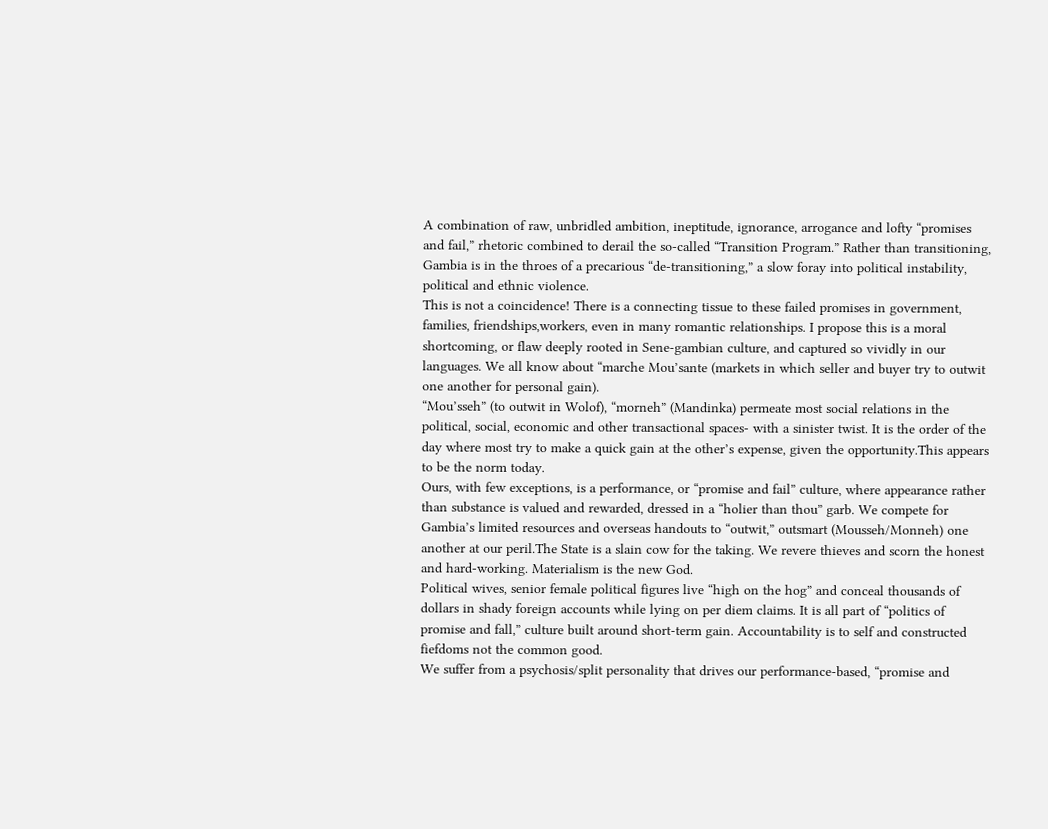A combination of raw, unbridled ambition, ineptitude, ignorance, arrogance and lofty “promises and fail,” rhetoric combined to derail the so-called “Transition Program.” Rather than transitioning, Gambia is in the throes of a precarious “de-transitioning,” a slow foray into political instability, political and ethnic violence.
This is not a coincidence! There is a connecting tissue to these failed promises in government, families, friendships,workers, even in many romantic relationships. I propose this is a moral shortcoming, or flaw deeply rooted in Sene-gambian culture, and captured so vividly in our languages. We all know about “marche Mou’sante (markets in which seller and buyer try to outwit one another for personal gain).
“Mou’sseh” (to outwit in Wolof), “morneh” (Mandinka) permeate most social relations in the political, social, economic and other transactional spaces- with a sinister twist. It is the order of the day where most try to make a quick gain at the other’s expense, given the opportunity.This appears to be the norm today.
Ours, with few exceptions, is a performance, or “promise and fail” culture, where appearance rather than substance is valued and rewarded, dressed in a “holier than thou” garb. We compete for Gambia’s limited resources and overseas handouts to “outwit,” outsmart (Mousseh/Monneh) one another at our peril.The State is a slain cow for the taking. We revere thieves and scorn the honest and hard-working. Materialism is the new God.
Political wives, senior female political figures live “high on the hog” and conceal thousands of dollars in shady foreign accounts while lying on per diem claims. It is all part of “politics of promise and fall,” culture built around short-term gain. Accountability is to self and constructed fiefdoms not the common good.
We suffer from a psychosis/split personality that drives our performance-based, “promise and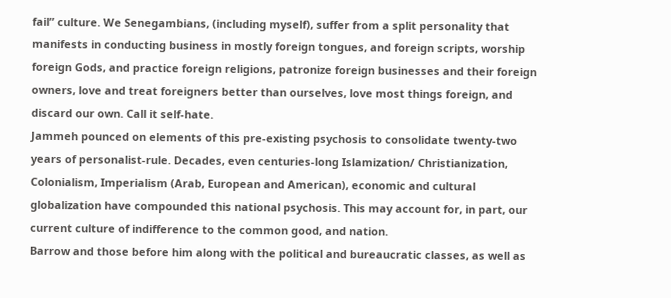fail” culture. We Senegambians, (including myself), suffer from a split personality that manifests in conducting business in mostly foreign tongues, and foreign scripts, worship foreign Gods, and practice foreign religions, patronize foreign businesses and their foreign owners, love and treat foreigners better than ourselves, love most things foreign, and discard our own. Call it self-hate.
Jammeh pounced on elements of this pre-existing psychosis to consolidate twenty-two years of personalist-rule. Decades, even centuries-long Islamization/ Christianization, Colonialism, Imperialism (Arab, European and American), economic and cultural globalization have compounded this national psychosis. This may account for, in part, our current culture of indifference to the common good, and nation.
Barrow and those before him along with the political and bureaucratic classes, as well as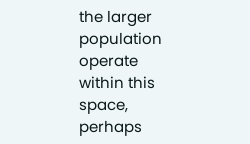the larger population operate within this space, perhaps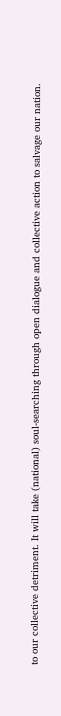to our collective detriment. It will take (national) soul-searching through open dialogue and collective action to salvage our nation.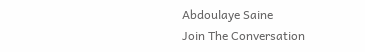Abdoulaye Saine
Join The Conversation